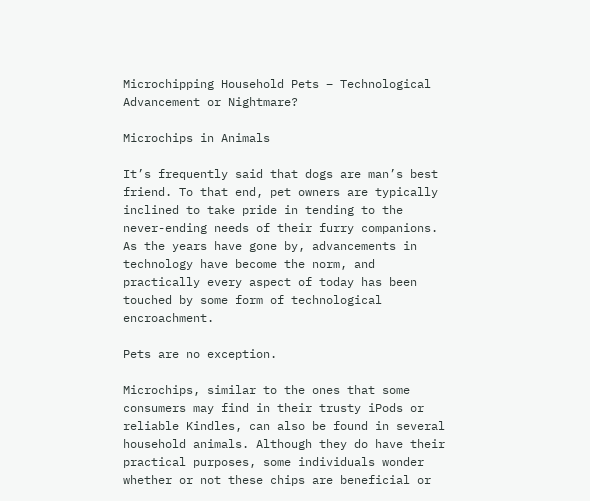Microchipping Household Pets – Technological Advancement or Nightmare?

Microchips in Animals

It’s frequently said that dogs are man’s best friend. To that end, pet owners are typically inclined to take pride in tending to the never-ending needs of their furry companions. As the years have gone by, advancements in technology have become the norm, and practically every aspect of today has been touched by some form of technological encroachment.

Pets are no exception.

Microchips, similar to the ones that some consumers may find in their trusty iPods or reliable Kindles, can also be found in several household animals. Although they do have their practical purposes, some individuals wonder whether or not these chips are beneficial or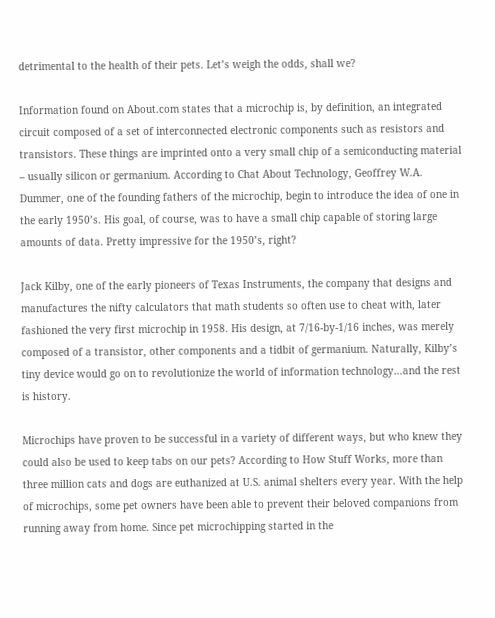detrimental to the health of their pets. Let’s weigh the odds, shall we?

Information found on About.com states that a microchip is, by definition, an integrated circuit composed of a set of interconnected electronic components such as resistors and transistors. These things are imprinted onto a very small chip of a semiconducting material – usually silicon or germanium. According to Chat About Technology, Geoffrey W.A. Dummer, one of the founding fathers of the microchip, begin to introduce the idea of one in the early 1950’s. His goal, of course, was to have a small chip capable of storing large amounts of data. Pretty impressive for the 1950’s, right?

Jack Kilby, one of the early pioneers of Texas Instruments, the company that designs and manufactures the nifty calculators that math students so often use to cheat with, later fashioned the very first microchip in 1958. His design, at 7/16-by-1/16 inches, was merely composed of a transistor, other components and a tidbit of germanium. Naturally, Kilby’s tiny device would go on to revolutionize the world of information technology…and the rest is history.

Microchips have proven to be successful in a variety of different ways, but who knew they could also be used to keep tabs on our pets? According to How Stuff Works, more than three million cats and dogs are euthanized at U.S. animal shelters every year. With the help of microchips, some pet owners have been able to prevent their beloved companions from running away from home. Since pet microchipping started in the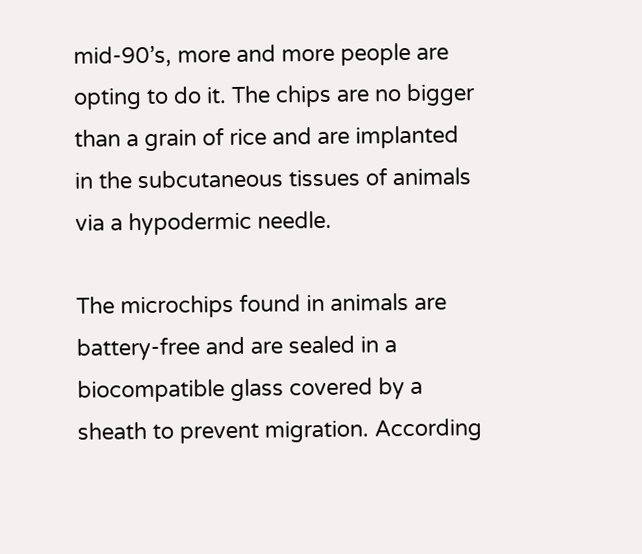mid-90’s, more and more people are opting to do it. The chips are no bigger than a grain of rice and are implanted in the subcutaneous tissues of animals via a hypodermic needle.

The microchips found in animals are battery-free and are sealed in a biocompatible glass covered by a sheath to prevent migration. According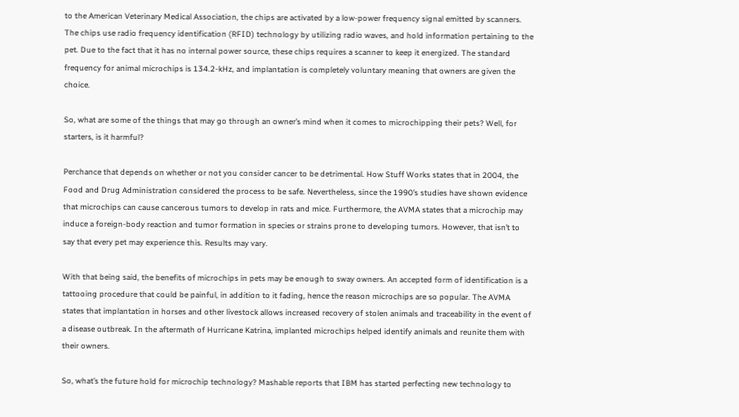to the American Veterinary Medical Association, the chips are activated by a low-power frequency signal emitted by scanners. The chips use radio frequency identification (RFID) technology by utilizing radio waves, and hold information pertaining to the pet. Due to the fact that it has no internal power source, these chips requires a scanner to keep it energized. The standard frequency for animal microchips is 134.2-kHz, and implantation is completely voluntary meaning that owners are given the choice.

So, what are some of the things that may go through an owner’s mind when it comes to microchipping their pets? Well, for starters, is it harmful?

Perchance that depends on whether or not you consider cancer to be detrimental. How Stuff Works states that in 2004, the Food and Drug Administration considered the process to be safe. Nevertheless, since the 1990’s studies have shown evidence that microchips can cause cancerous tumors to develop in rats and mice. Furthermore, the AVMA states that a microchip may induce a foreign-body reaction and tumor formation in species or strains prone to developing tumors. However, that isn’t to say that every pet may experience this. Results may vary.

With that being said, the benefits of microchips in pets may be enough to sway owners. An accepted form of identification is a tattooing procedure that could be painful, in addition to it fading, hence the reason microchips are so popular. The AVMA states that implantation in horses and other livestock allows increased recovery of stolen animals and traceability in the event of a disease outbreak. In the aftermath of Hurricane Katrina, implanted microchips helped identify animals and reunite them with their owners.

So, what’s the future hold for microchip technology? Mashable reports that IBM has started perfecting new technology to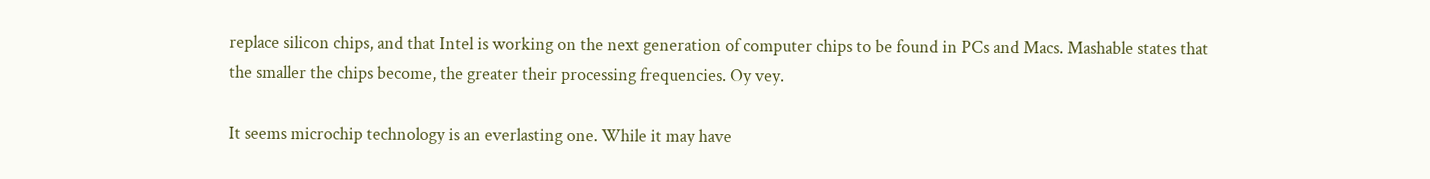replace silicon chips, and that Intel is working on the next generation of computer chips to be found in PCs and Macs. Mashable states that the smaller the chips become, the greater their processing frequencies. Oy vey.

It seems microchip technology is an everlasting one. While it may have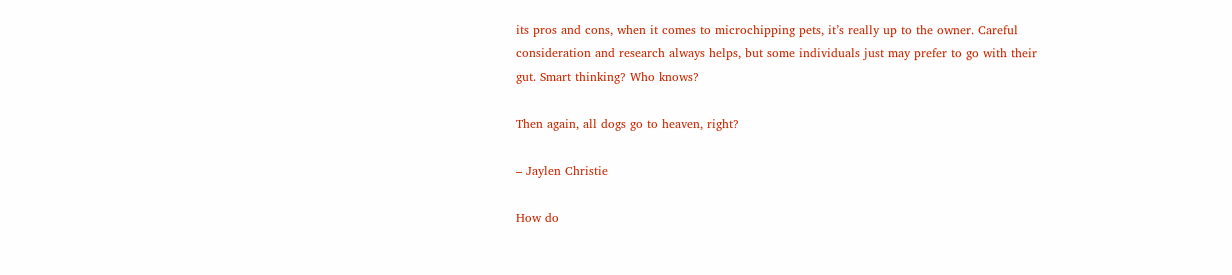its pros and cons, when it comes to microchipping pets, it’s really up to the owner. Careful consideration and research always helps, but some individuals just may prefer to go with their gut. Smart thinking? Who knows?

Then again, all dogs go to heaven, right?

– Jaylen Christie

How do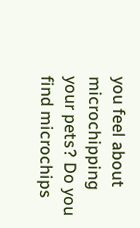you feel about microchipping your pets? Do you find microchips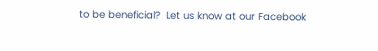to be beneficial?  Let us know at our Facebook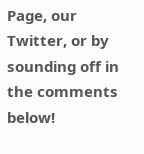Page, our Twitter, or by sounding off in the comments below!